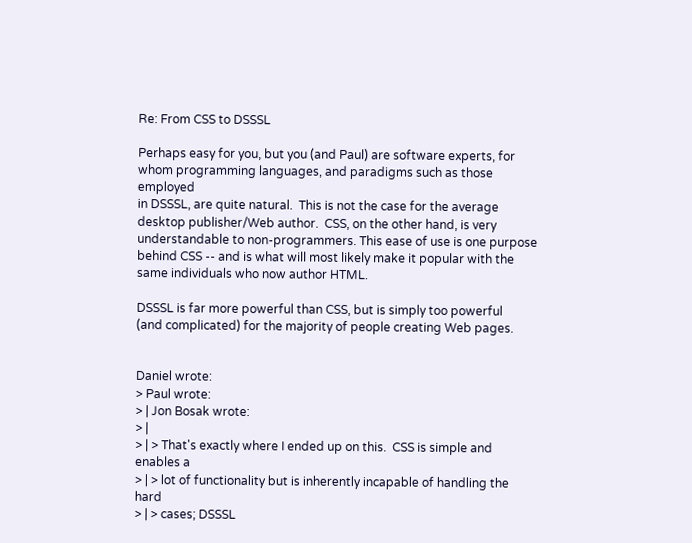Re: From CSS to DSSSL

Perhaps easy for you, but you (and Paul) are software experts, for
whom programming languages, and paradigms such as those employed
in DSSSL, are quite natural.  This is not the case for the average
desktop publisher/Web author.  CSS, on the other hand, is very
understandable to non-programmers. This ease of use is one purpose
behind CSS -- and is what will most likely make it popular with the
same individuals who now author HTML.

DSSSL is far more powerful than CSS, but is simply too powerful
(and complicated) for the majority of people creating Web pages.


Daniel wrote:
> Paul wrote:
> | Jon Bosak wrote:
> |
> | > That's exactly where I ended up on this.  CSS is simple and enables a
> | > lot of functionality but is inherently incapable of handling the hard
> | > cases; DSSSL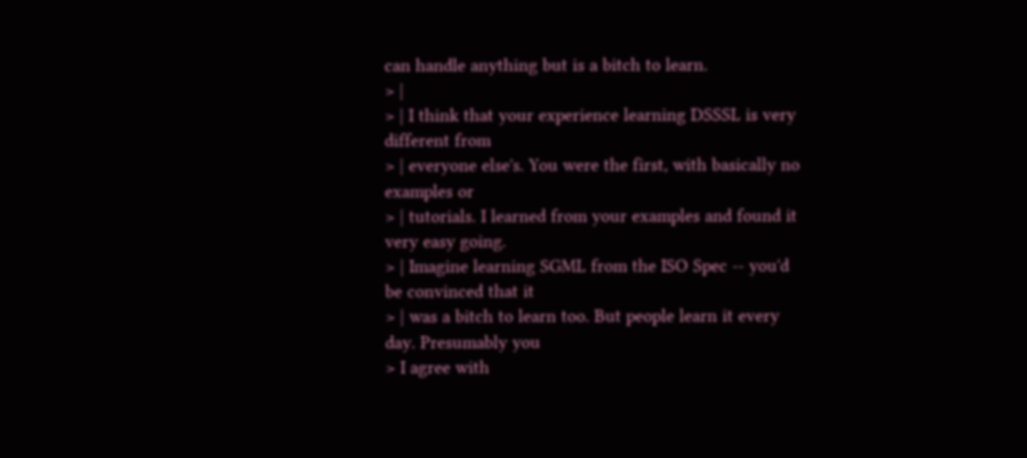can handle anything but is a bitch to learn.
> |
> | I think that your experience learning DSSSL is very different from
> | everyone else's. You were the first, with basically no examples or
> | tutorials. I learned from your examples and found it very easy going.
> | Imagine learning SGML from the ISO Spec -- you'd be convinced that it
> | was a bitch to learn too. But people learn it every day. Presumably you
> I agree with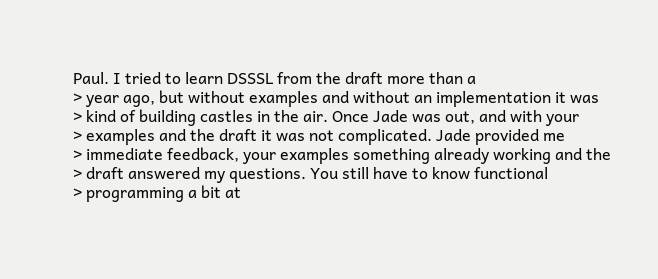Paul. I tried to learn DSSSL from the draft more than a
> year ago, but without examples and without an implementation it was
> kind of building castles in the air. Once Jade was out, and with your
> examples and the draft it was not complicated. Jade provided me
> immediate feedback, your examples something already working and the
> draft answered my questions. You still have to know functional
> programming a bit at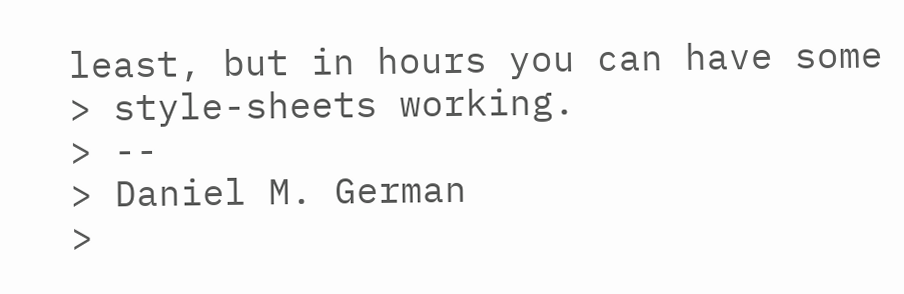least, but in hours you can have some
> style-sheets working.
> --
> Daniel M. German
>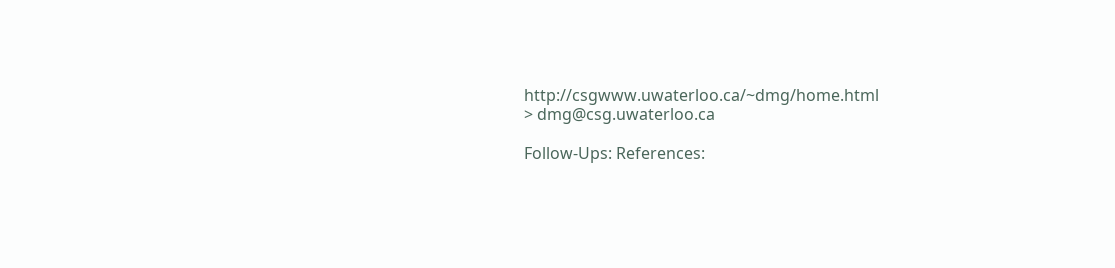http://csgwww.uwaterloo.ca/~dmg/home.html
> dmg@csg.uwaterloo.ca

Follow-Ups: References: